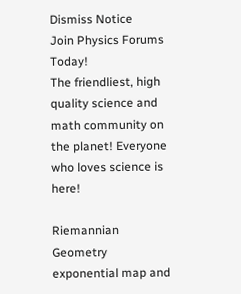Dismiss Notice
Join Physics Forums Today!
The friendliest, high quality science and math community on the planet! Everyone who loves science is here!

Riemannian Geometry exponential map and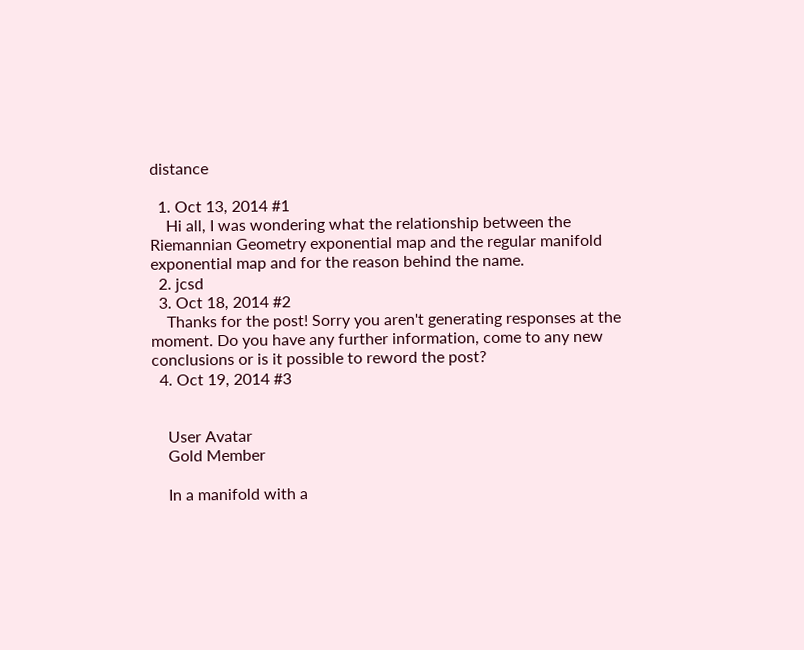distance

  1. Oct 13, 2014 #1
    Hi all, I was wondering what the relationship between the Riemannian Geometry exponential map and the regular manifold exponential map and for the reason behind the name.
  2. jcsd
  3. Oct 18, 2014 #2
    Thanks for the post! Sorry you aren't generating responses at the moment. Do you have any further information, come to any new conclusions or is it possible to reword the post?
  4. Oct 19, 2014 #3


    User Avatar
    Gold Member

    In a manifold with a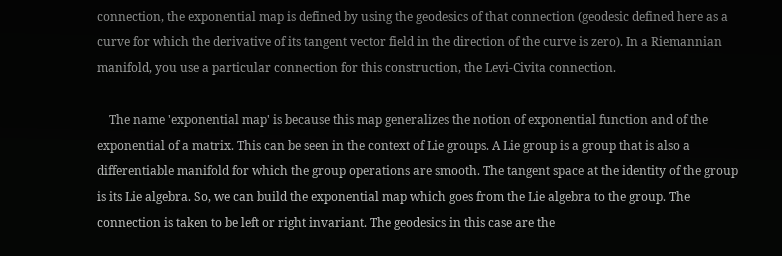connection, the exponential map is defined by using the geodesics of that connection (geodesic defined here as a curve for which the derivative of its tangent vector field in the direction of the curve is zero). In a Riemannian manifold, you use a particular connection for this construction, the Levi-Civita connection.

    The name 'exponential map' is because this map generalizes the notion of exponential function and of the exponential of a matrix. This can be seen in the context of Lie groups. A Lie group is a group that is also a differentiable manifold for which the group operations are smooth. The tangent space at the identity of the group is its Lie algebra. So, we can build the exponential map which goes from the Lie algebra to the group. The connection is taken to be left or right invariant. The geodesics in this case are the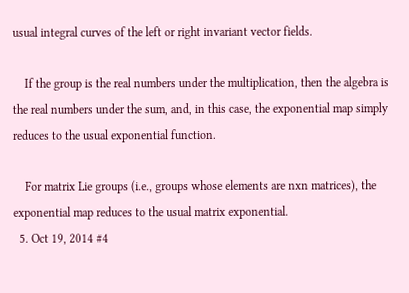usual integral curves of the left or right invariant vector fields.

    If the group is the real numbers under the multiplication, then the algebra is the real numbers under the sum, and, in this case, the exponential map simply reduces to the usual exponential function.

    For matrix Lie groups (i.e., groups whose elements are nxn matrices), the exponential map reduces to the usual matrix exponential.
  5. Oct 19, 2014 #4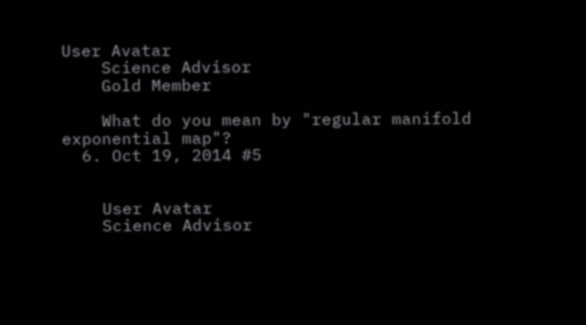User Avatar
    Science Advisor
    Gold Member

    What do you mean by "regular manifold exponential map"?
  6. Oct 19, 2014 #5


    User Avatar
    Science Advisor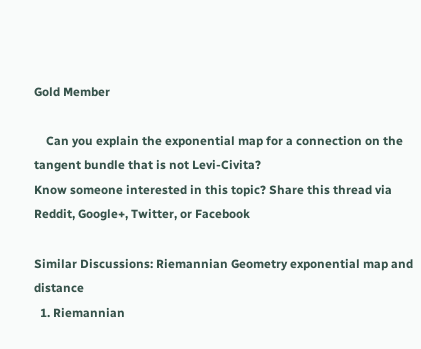Gold Member

    Can you explain the exponential map for a connection on the tangent bundle that is not Levi-Civita?
Know someone interested in this topic? Share this thread via Reddit, Google+, Twitter, or Facebook

Similar Discussions: Riemannian Geometry exponential map and distance
  1. Riemannian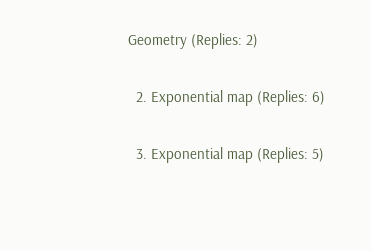Geometry (Replies: 2)

  2. Exponential map (Replies: 6)

  3. Exponential map (Replies: 5)